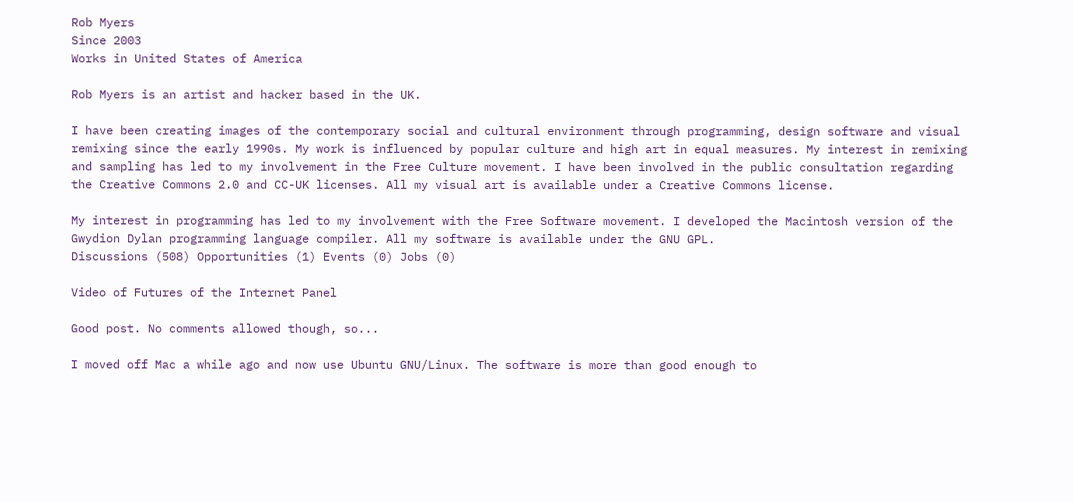Rob Myers
Since 2003
Works in United States of America

Rob Myers is an artist and hacker based in the UK.

I have been creating images of the contemporary social and cultural environment through programming, design software and visual remixing since the early 1990s. My work is influenced by popular culture and high art in equal measures. My interest in remixing and sampling has led to my involvement in the Free Culture movement. I have been involved in the public consultation regarding the Creative Commons 2.0 and CC-UK licenses. All my visual art is available under a Creative Commons license.

My interest in programming has led to my involvement with the Free Software movement. I developed the Macintosh version of the Gwydion Dylan programming language compiler. All my software is available under the GNU GPL.
Discussions (508) Opportunities (1) Events (0) Jobs (0)

Video of Futures of the Internet Panel

Good post. No comments allowed though, so...

I moved off Mac a while ago and now use Ubuntu GNU/Linux. The software is more than good enough to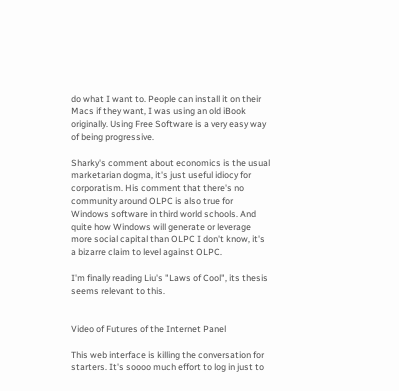do what I want to. People can install it on their Macs if they want, I was using an old iBook originally. Using Free Software is a very easy way of being progressive.

Sharky's comment about economics is the usual marketarian dogma, it's just useful idiocy for corporatism. His comment that there's no community around OLPC is also true for Windows software in third world schools. And quite how Windows will generate or leverage more social capital than OLPC I don't know, it's a bizarre claim to level against OLPC.

I'm finally reading Liu's "Laws of Cool", its thesis seems relevant to this.


Video of Futures of the Internet Panel

This web interface is killing the conversation for starters. It's soooo much effort to log in just to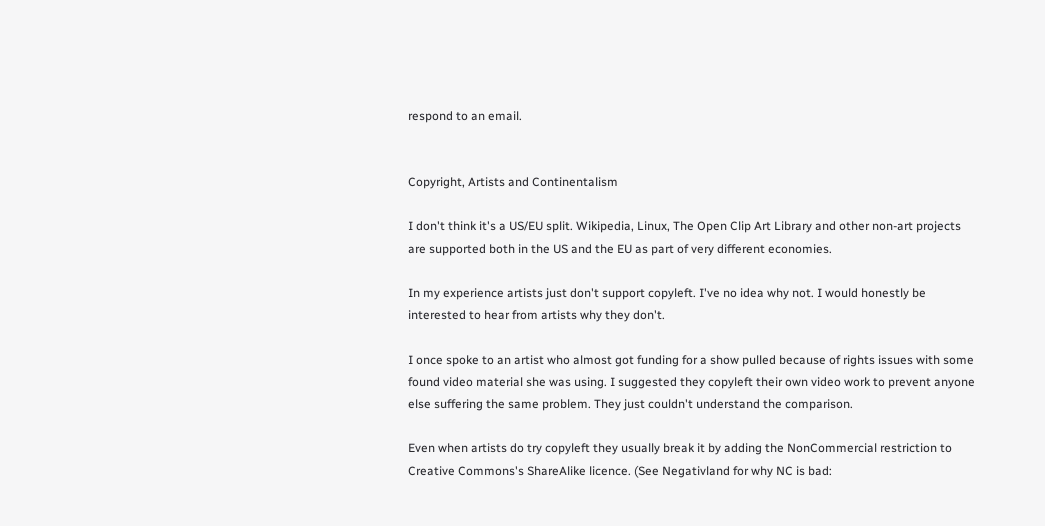respond to an email.


Copyright, Artists and Continentalism

I don't think it's a US/EU split. Wikipedia, Linux, The Open Clip Art Library and other non-art projects are supported both in the US and the EU as part of very different economies.

In my experience artists just don't support copyleft. I've no idea why not. I would honestly be interested to hear from artists why they don't.

I once spoke to an artist who almost got funding for a show pulled because of rights issues with some found video material she was using. I suggested they copyleft their own video work to prevent anyone else suffering the same problem. They just couldn't understand the comparison.

Even when artists do try copyleft they usually break it by adding the NonCommercial restriction to Creative Commons's ShareAlike licence. (See Negativland for why NC is bad: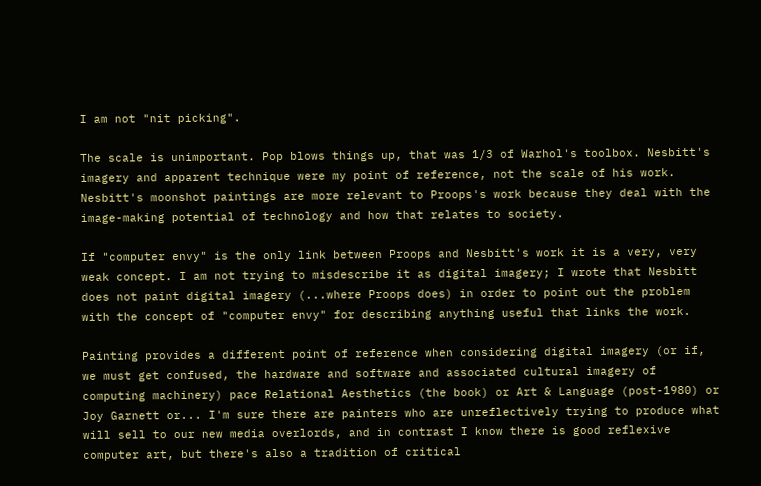I am not "nit picking".

The scale is unimportant. Pop blows things up, that was 1/3 of Warhol's toolbox. Nesbitt's imagery and apparent technique were my point of reference, not the scale of his work. Nesbitt's moonshot paintings are more relevant to Proops's work because they deal with the image-making potential of technology and how that relates to society.

If "computer envy" is the only link between Proops and Nesbitt's work it is a very, very weak concept. I am not trying to misdescribe it as digital imagery; I wrote that Nesbitt does not paint digital imagery (...where Proops does) in order to point out the problem with the concept of "computer envy" for describing anything useful that links the work.

Painting provides a different point of reference when considering digital imagery (or if, we must get confused, the hardware and software and associated cultural imagery of computing machinery) pace Relational Aesthetics (the book) or Art & Language (post-1980) or Joy Garnett or... I'm sure there are painters who are unreflectively trying to produce what will sell to our new media overlords, and in contrast I know there is good reflexive computer art, but there's also a tradition of critical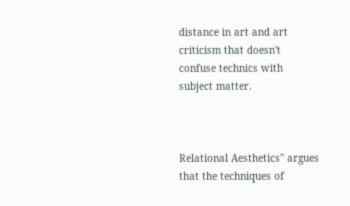distance in art and art criticism that doesn't confuse technics with subject matter.



Relational Aesthetics" argues that the techniques of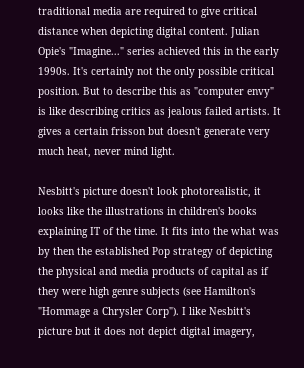traditional media are required to give critical distance when depicting digital content. Julian Opie's "Imagine..." series achieved this in the early 1990s. It's certainly not the only possible critical position. But to describe this as "computer envy" is like describing critics as jealous failed artists. It gives a certain frisson but doesn't generate very much heat, never mind light.

Nesbitt's picture doesn't look photorealistic, it looks like the illustrations in children's books explaining IT of the time. It fits into the what was by then the established Pop strategy of depicting the physical and media products of capital as if they were high genre subjects (see Hamilton's "Hommage a Chrysler Corp"). I like Nesbitt's picture but it does not depict digital imagery,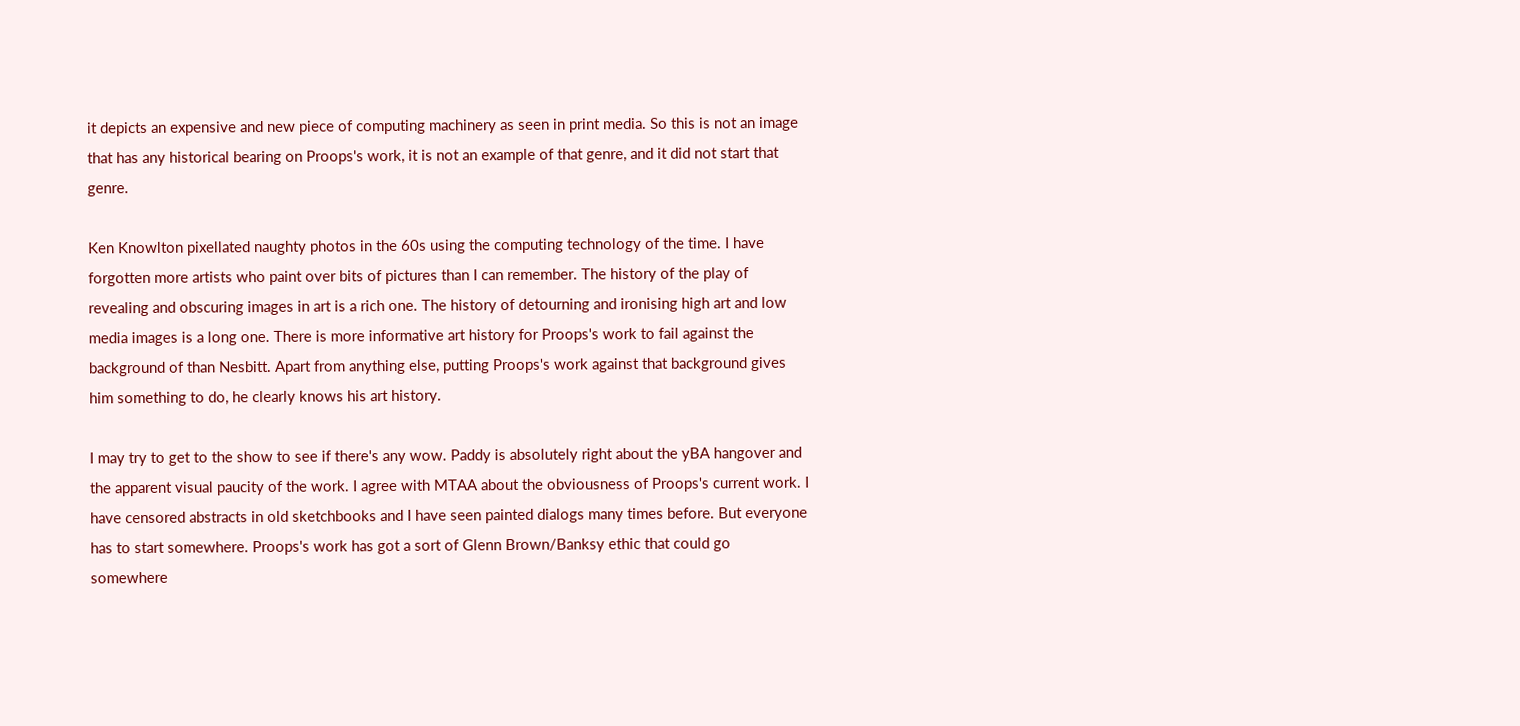it depicts an expensive and new piece of computing machinery as seen in print media. So this is not an image that has any historical bearing on Proops's work, it is not an example of that genre, and it did not start that genre.

Ken Knowlton pixellated naughty photos in the 60s using the computing technology of the time. I have forgotten more artists who paint over bits of pictures than I can remember. The history of the play of revealing and obscuring images in art is a rich one. The history of detourning and ironising high art and low media images is a long one. There is more informative art history for Proops's work to fail against the background of than Nesbitt. Apart from anything else, putting Proops's work against that background gives him something to do, he clearly knows his art history.

I may try to get to the show to see if there's any wow. Paddy is absolutely right about the yBA hangover and the apparent visual paucity of the work. I agree with MTAA about the obviousness of Proops's current work. I have censored abstracts in old sketchbooks and I have seen painted dialogs many times before. But everyone has to start somewhere. Proops's work has got a sort of Glenn Brown/Banksy ethic that could go somewhere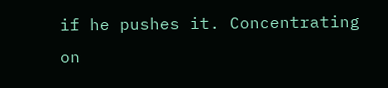if he pushes it. Concentrating on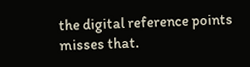the digital reference points misses that.